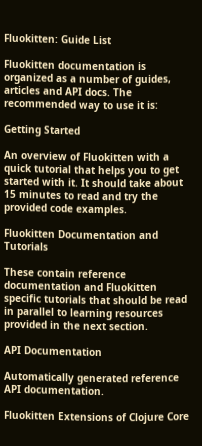Fluokitten: Guide List

Fluokitten documentation is organized as a number of guides, articles and API docs. The recommended way to use it is:

Getting Started

An overview of Fluokitten with a quick tutorial that helps you to get started with it. It should take about 15 minutes to read and try the provided code examples.

Fluokitten Documentation and Tutorials

These contain reference documentation and Fluokitten specific tutorials that should be read in parallel to learning resources provided in the next section.

API Documentation

Automatically generated reference API documentation.

Fluokitten Extensions of Clojure Core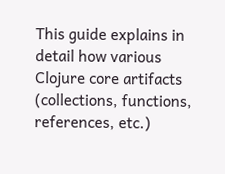This guide explains in detail how various Clojure core artifacts (collections, functions, references, etc.)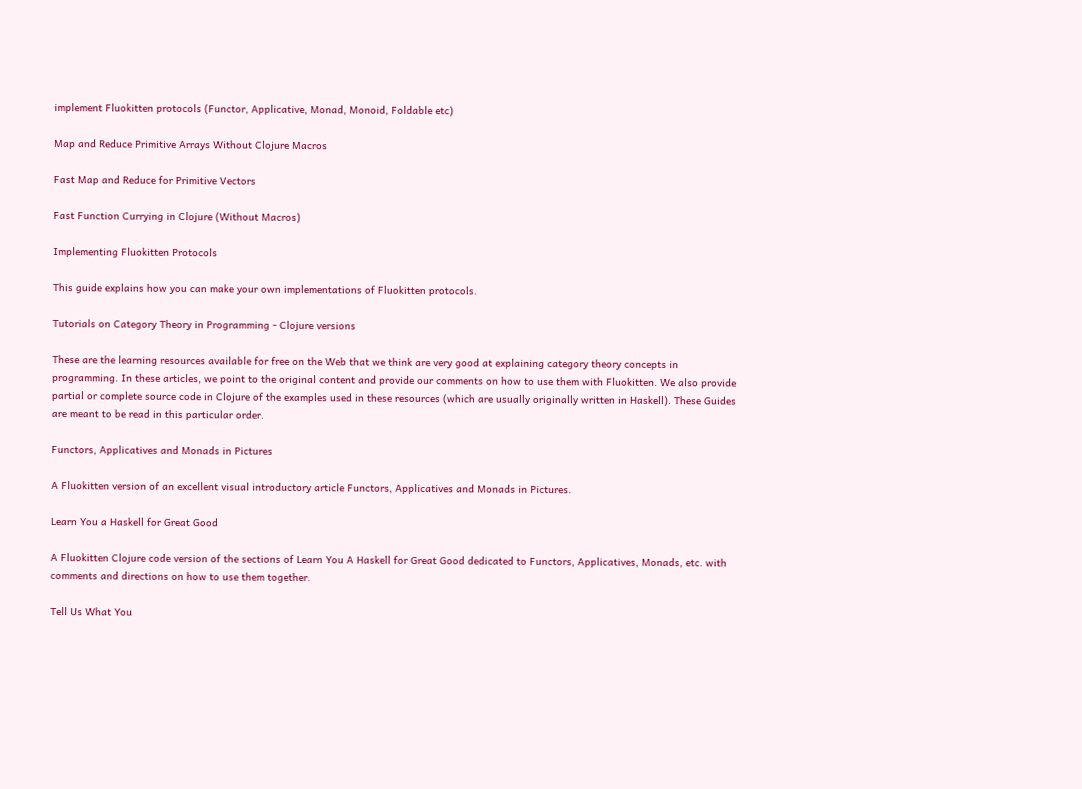implement Fluokitten protocols (Functor, Applicative, Monad, Monoid, Foldable etc)

Map and Reduce Primitive Arrays Without Clojure Macros

Fast Map and Reduce for Primitive Vectors

Fast Function Currying in Clojure (Without Macros)

Implementing Fluokitten Protocols

This guide explains how you can make your own implementations of Fluokitten protocols.

Tutorials on Category Theory in Programming - Clojure versions

These are the learning resources available for free on the Web that we think are very good at explaining category theory concepts in programming. In these articles, we point to the original content and provide our comments on how to use them with Fluokitten. We also provide partial or complete source code in Clojure of the examples used in these resources (which are usually originally written in Haskell). These Guides are meant to be read in this particular order.

Functors, Applicatives and Monads in Pictures

A Fluokitten version of an excellent visual introductory article Functors, Applicatives and Monads in Pictures.

Learn You a Haskell for Great Good

A Fluokitten Clojure code version of the sections of Learn You A Haskell for Great Good dedicated to Functors, Applicatives, Monads, etc. with comments and directions on how to use them together.

Tell Us What You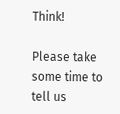Think!

Please take some time to tell us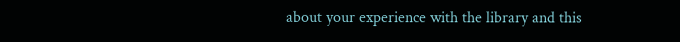about your experience with the library and this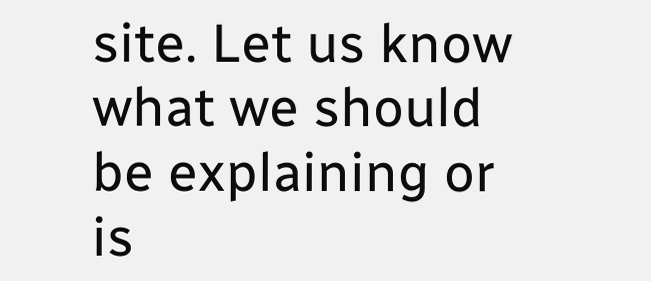site. Let us know what we should be explaining or is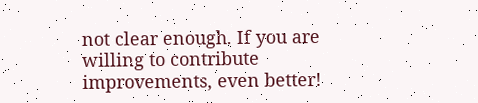not clear enough. If you are willing to contribute improvements, even better!